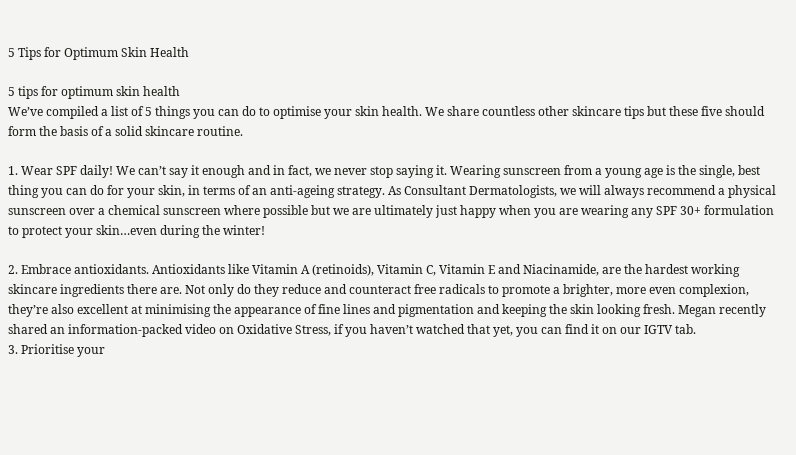5 Tips for Optimum Skin Health

5 tips for optimum skin health
We’ve compiled a list of 5 things you can do to optimise your skin health. We share countless other skincare tips but these five should form the basis of a solid skincare routine.

1. Wear SPF daily! We can’t say it enough and in fact, we never stop saying it. Wearing sunscreen from a young age is the single, best thing you can do for your skin, in terms of an anti-ageing strategy. As Consultant Dermatologists, we will always recommend a physical sunscreen over a chemical sunscreen where possible but we are ultimately just happy when you are wearing any SPF 30+ formulation to protect your skin…even during the winter!

2. Embrace antioxidants. Antioxidants like Vitamin A (retinoids), Vitamin C, Vitamin E and Niacinamide, are the hardest working skincare ingredients there are. Not only do they reduce and counteract free radicals to promote a brighter, more even complexion, they’re also excellent at minimising the appearance of fine lines and pigmentation and keeping the skin looking fresh. Megan recently shared an information-packed video on Oxidative Stress, if you haven’t watched that yet, you can find it on our IGTV tab.
3. Prioritise your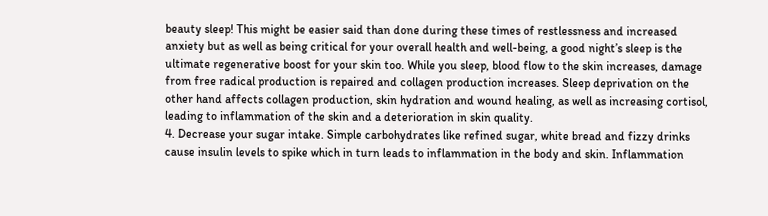beauty sleep! This might be easier said than done during these times of restlessness and increased anxiety but as well as being critical for your overall health and well-being, a good night’s sleep is the ultimate regenerative boost for your skin too. While you sleep, blood flow to the skin increases, damage from free radical production is repaired and collagen production increases. Sleep deprivation on the other hand affects collagen production, skin hydration and wound healing, as well as increasing cortisol, leading to inflammation of the skin and a deterioration in skin quality.
4. Decrease your sugar intake. Simple carbohydrates like refined sugar, white bread and fizzy drinks cause insulin levels to spike which in turn leads to inflammation in the body and skin. Inflammation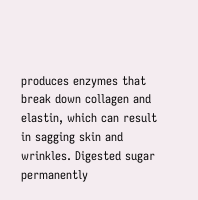produces enzymes that break down collagen and elastin, which can result in sagging skin and wrinkles. Digested sugar permanently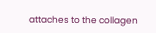attaches to the collagen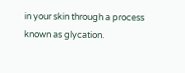in your skin through a process known as glycation.